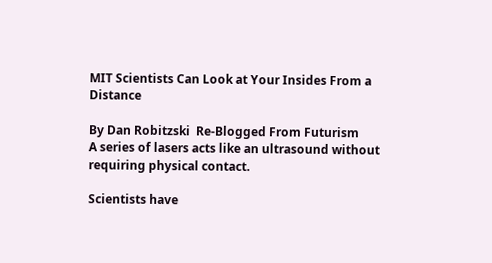MIT Scientists Can Look at Your Insides From a Distance

By Dan Robitzski  Re-Blogged From Futurism
A series of lasers acts like an ultrasound without requiring physical contact.

Scientists have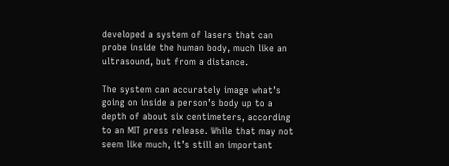developed a system of lasers that can probe inside the human body, much like an ultrasound, but from a distance.

The system can accurately image what’s going on inside a person’s body up to a depth of about six centimeters, according to an MIT press release. While that may not seem like much, it’s still an important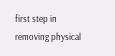first step in removing physical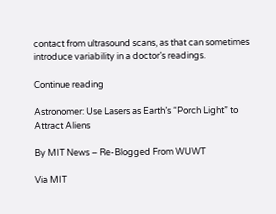contact from ultrasound scans, as that can sometimes introduce variability in a doctor’s readings.

Continue reading

Astronomer: Use Lasers as Earth’s “Porch Light” to Attract Aliens

By MIT News – Re-Blogged From WUWT

Via MIT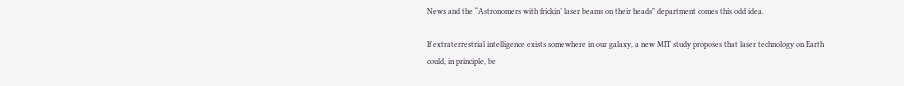News and the “Astronomers with frickin’ laser beams on their heads” department comes this odd idea.

If extraterrestrial intelligence exists somewhere in our galaxy, a new MIT study proposes that laser technology on Earth could, in principle, be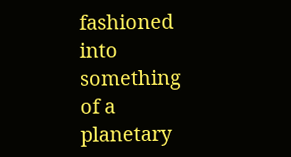fashioned into something of a planetary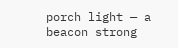porch light — a beacon strong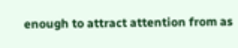enough to attract attention from as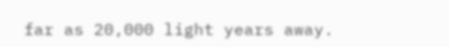far as 20,000 light years away.